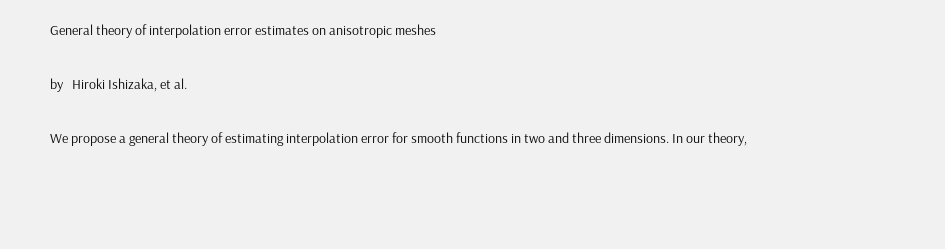General theory of interpolation error estimates on anisotropic meshes

by   Hiroki Ishizaka, et al.

We propose a general theory of estimating interpolation error for smooth functions in two and three dimensions. In our theory,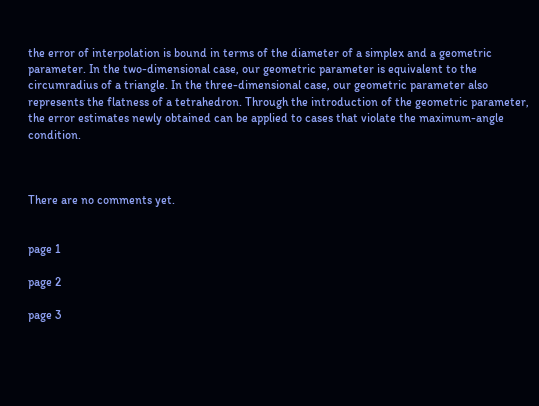the error of interpolation is bound in terms of the diameter of a simplex and a geometric parameter. In the two-dimensional case, our geometric parameter is equivalent to the circumradius of a triangle. In the three-dimensional case, our geometric parameter also represents the flatness of a tetrahedron. Through the introduction of the geometric parameter, the error estimates newly obtained can be applied to cases that violate the maximum-angle condition.



There are no comments yet.


page 1

page 2

page 3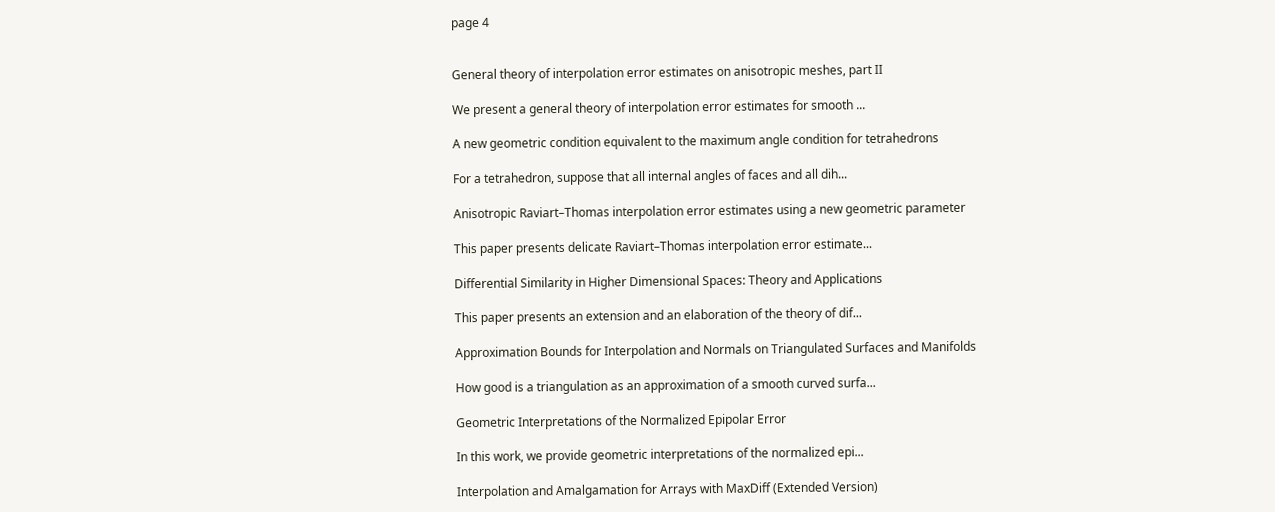page 4


General theory of interpolation error estimates on anisotropic meshes, part II

We present a general theory of interpolation error estimates for smooth ...

A new geometric condition equivalent to the maximum angle condition for tetrahedrons

For a tetrahedron, suppose that all internal angles of faces and all dih...

Anisotropic Raviart–Thomas interpolation error estimates using a new geometric parameter

This paper presents delicate Raviart–Thomas interpolation error estimate...

Differential Similarity in Higher Dimensional Spaces: Theory and Applications

This paper presents an extension and an elaboration of the theory of dif...

Approximation Bounds for Interpolation and Normals on Triangulated Surfaces and Manifolds

How good is a triangulation as an approximation of a smooth curved surfa...

Geometric Interpretations of the Normalized Epipolar Error

In this work, we provide geometric interpretations of the normalized epi...

Interpolation and Amalgamation for Arrays with MaxDiff (Extended Version)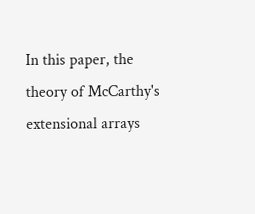In this paper, the theory of McCarthy's extensional arrays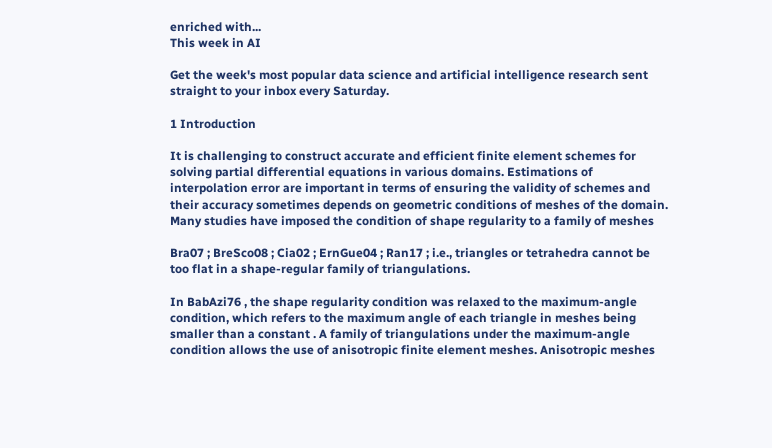enriched with...
This week in AI

Get the week's most popular data science and artificial intelligence research sent straight to your inbox every Saturday.

1 Introduction

It is challenging to construct accurate and efficient finite element schemes for solving partial differential equations in various domains. Estimations of interpolation error are important in terms of ensuring the validity of schemes and their accuracy sometimes depends on geometric conditions of meshes of the domain. Many studies have imposed the condition of shape regularity to a family of meshes

Bra07 ; BreSco08 ; Cia02 ; ErnGue04 ; Ran17 ; i.e., triangles or tetrahedra cannot be too flat in a shape-regular family of triangulations.

In BabAzi76 , the shape regularity condition was relaxed to the maximum-angle condition, which refers to the maximum angle of each triangle in meshes being smaller than a constant . A family of triangulations under the maximum-angle condition allows the use of anisotropic finite element meshes. Anisotropic meshes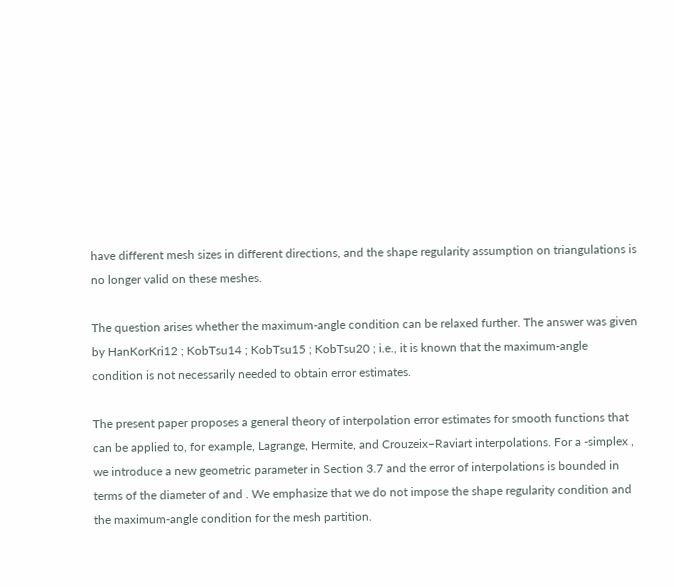have different mesh sizes in different directions, and the shape regularity assumption on triangulations is no longer valid on these meshes.

The question arises whether the maximum-angle condition can be relaxed further. The answer was given by HanKorKri12 ; KobTsu14 ; KobTsu15 ; KobTsu20 ; i.e., it is known that the maximum-angle condition is not necessarily needed to obtain error estimates.

The present paper proposes a general theory of interpolation error estimates for smooth functions that can be applied to, for example, Lagrange, Hermite, and Crouzeix–Raviart interpolations. For a -simplex , we introduce a new geometric parameter in Section 3.7 and the error of interpolations is bounded in terms of the diameter of and . We emphasize that we do not impose the shape regularity condition and the maximum-angle condition for the mesh partition.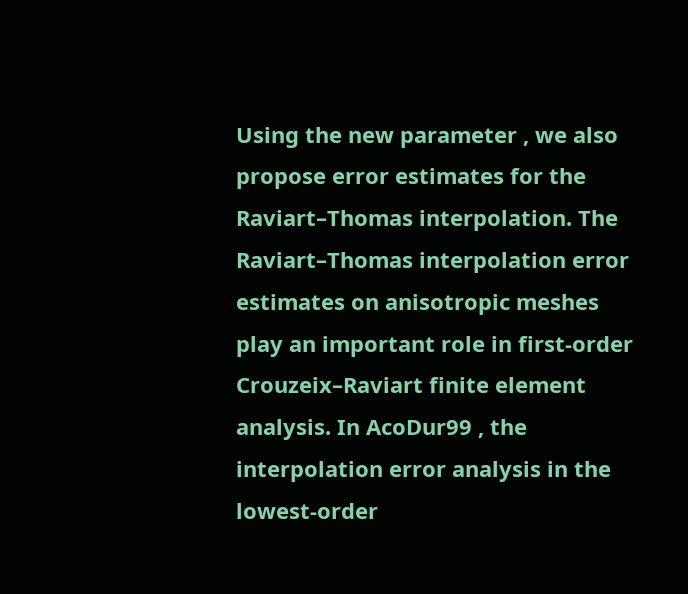Using the new parameter , we also propose error estimates for the Raviart–Thomas interpolation. The Raviart–Thomas interpolation error estimates on anisotropic meshes play an important role in first-order Crouzeix–Raviart finite element analysis. In AcoDur99 , the interpolation error analysis in the lowest-order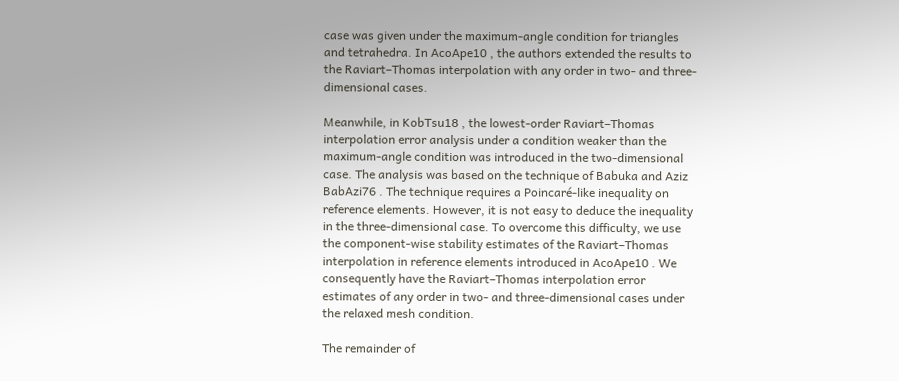case was given under the maximum-angle condition for triangles and tetrahedra. In AcoApe10 , the authors extended the results to the Raviart–Thomas interpolation with any order in two- and three-dimensional cases.

Meanwhile, in KobTsu18 , the lowest-order Raviart–Thomas interpolation error analysis under a condition weaker than the maximum-angle condition was introduced in the two-dimensional case. The analysis was based on the technique of Babuka and Aziz BabAzi76 . The technique requires a Poincaré-like inequality on reference elements. However, it is not easy to deduce the inequality in the three-dimensional case. To overcome this difficulty, we use the component-wise stability estimates of the Raviart–Thomas interpolation in reference elements introduced in AcoApe10 . We consequently have the Raviart–Thomas interpolation error estimates of any order in two- and three-dimensional cases under the relaxed mesh condition.

The remainder of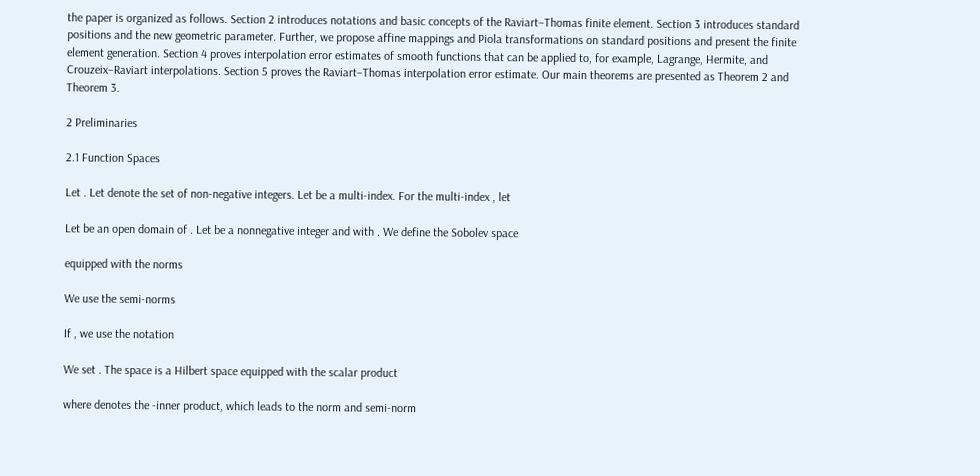the paper is organized as follows. Section 2 introduces notations and basic concepts of the Raviart–Thomas finite element. Section 3 introduces standard positions and the new geometric parameter. Further, we propose affine mappings and Piola transformations on standard positions and present the finite element generation. Section 4 proves interpolation error estimates of smooth functions that can be applied to, for example, Lagrange, Hermite, and Crouzeix–Raviart interpolations. Section 5 proves the Raviart–Thomas interpolation error estimate. Our main theorems are presented as Theorem 2 and Theorem 3.

2 Preliminaries

2.1 Function Spaces

Let . Let denote the set of non-negative integers. Let be a multi-index. For the multi-index , let

Let be an open domain of . Let be a nonnegative integer and with . We define the Sobolev space

equipped with the norms

We use the semi-norms

If , we use the notation

We set . The space is a Hilbert space equipped with the scalar product

where denotes the -inner product, which leads to the norm and semi-norm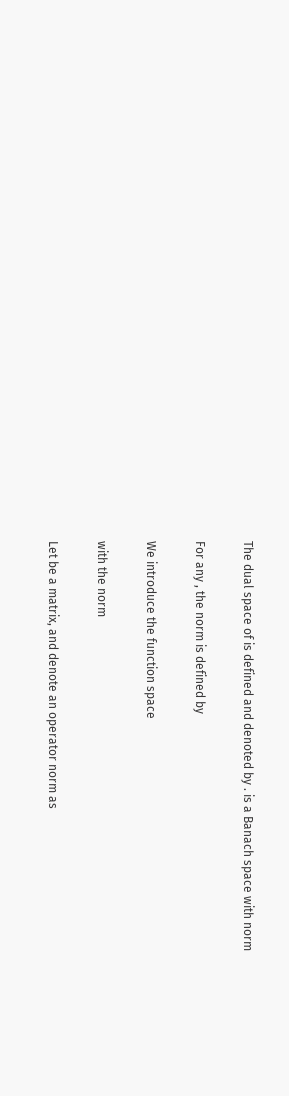The dual space of is defined and denoted by . is a Banach space with norm

For any , the norm is defined by

We introduce the function space

with the norm

Let be a matrix, and denote an operator norm as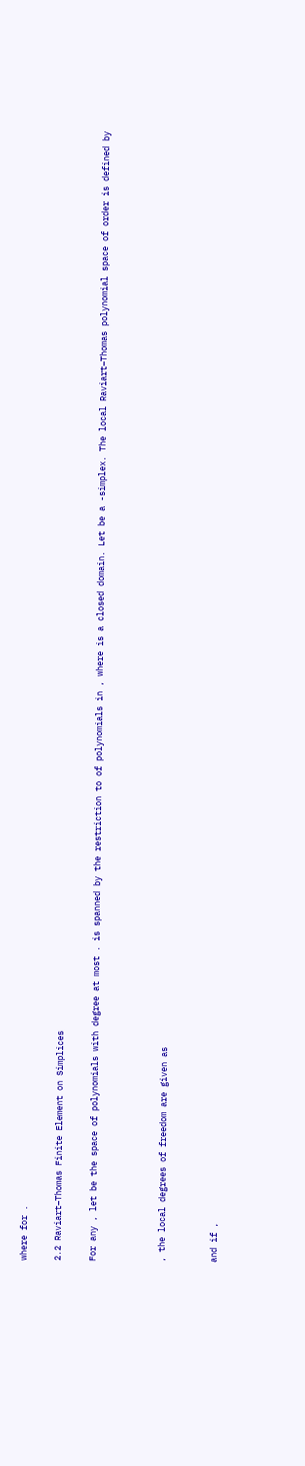where for .

2.2 Raviart–Thomas Finite Element on Simplices

For any , let be the space of polynomials with degree at most . is spanned by the restriction to of polynomials in , where is a closed domain. Let be a -simplex. The local Raviart–Thomas polynomial space of order is defined by



, the local degrees of freedom are given as


and if ,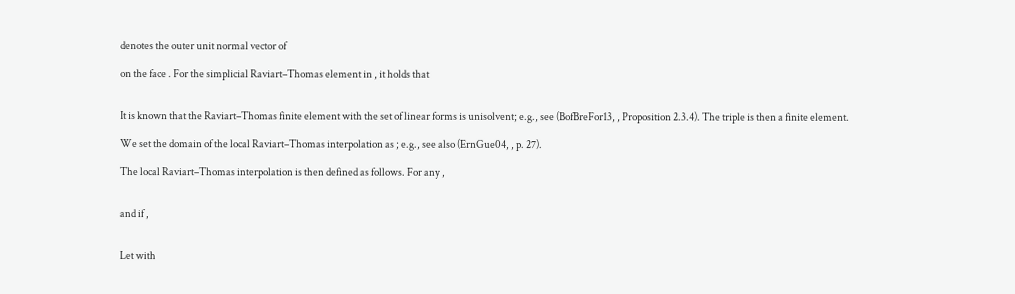denotes the outer unit normal vector of

on the face . For the simplicial Raviart–Thomas element in , it holds that


It is known that the Raviart–Thomas finite element with the set of linear forms is unisolvent; e.g., see (BofBreFor13, , Proposition 2.3.4). The triple is then a finite element.

We set the domain of the local Raviart–Thomas interpolation as ; e.g., see also (ErnGue04, , p. 27).

The local Raviart–Thomas interpolation is then defined as follows. For any ,


and if ,


Let with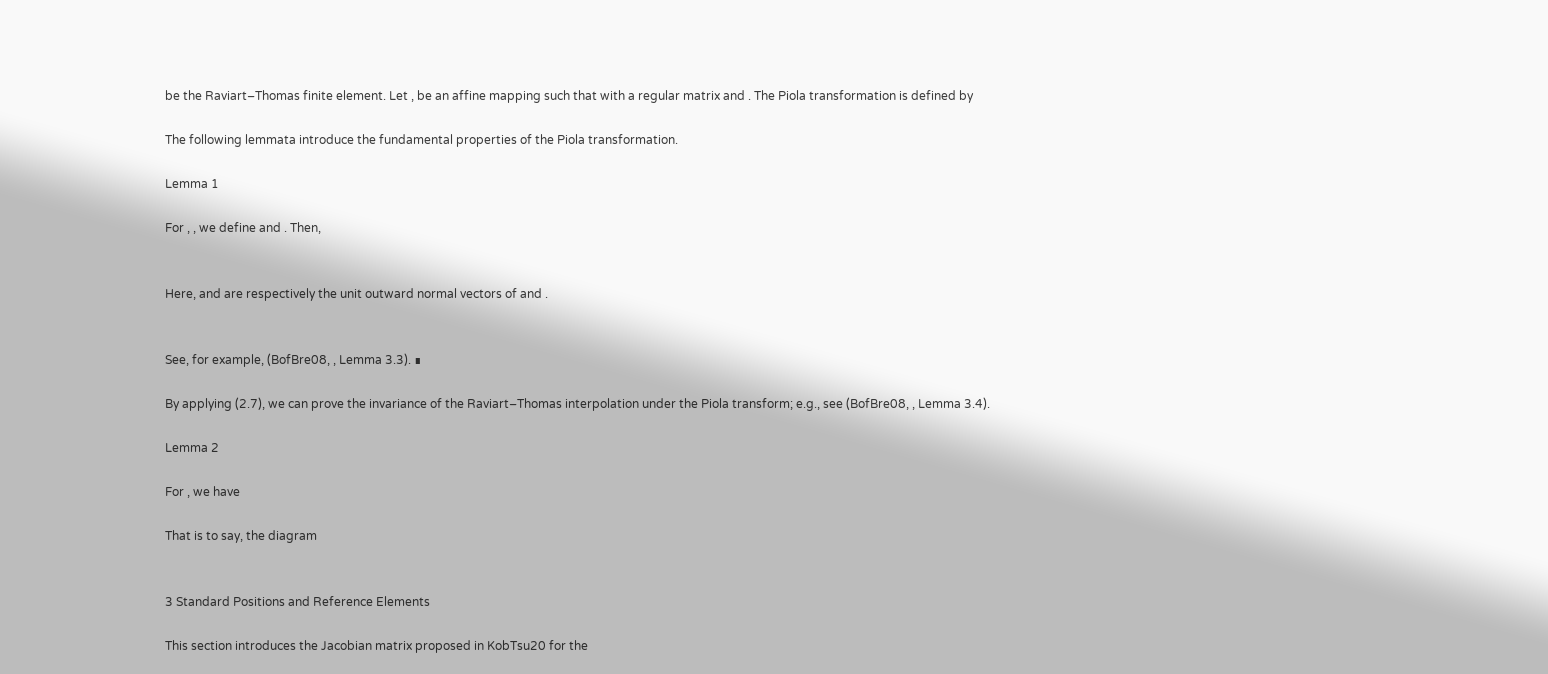be the Raviart–Thomas finite element. Let , be an affine mapping such that with a regular matrix and . The Piola transformation is defined by

The following lemmata introduce the fundamental properties of the Piola transformation.

Lemma 1

For , , we define and . Then,


Here, and are respectively the unit outward normal vectors of and .


See, for example, (BofBre08, , Lemma 3.3). ∎

By applying (2.7), we can prove the invariance of the Raviart–Thomas interpolation under the Piola transform; e.g., see (BofBre08, , Lemma 3.4).

Lemma 2

For , we have

That is to say, the diagram


3 Standard Positions and Reference Elements

This section introduces the Jacobian matrix proposed in KobTsu20 for the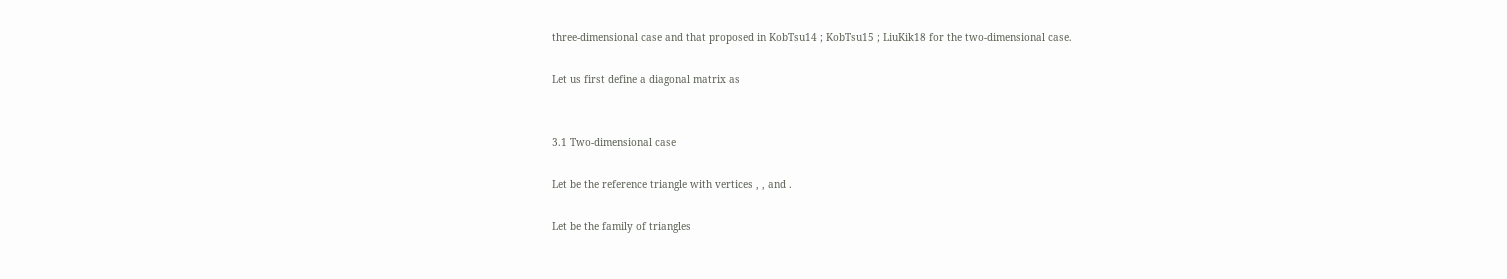three-dimensional case and that proposed in KobTsu14 ; KobTsu15 ; LiuKik18 for the two-dimensional case.

Let us first define a diagonal matrix as


3.1 Two-dimensional case

Let be the reference triangle with vertices , , and .

Let be the family of triangles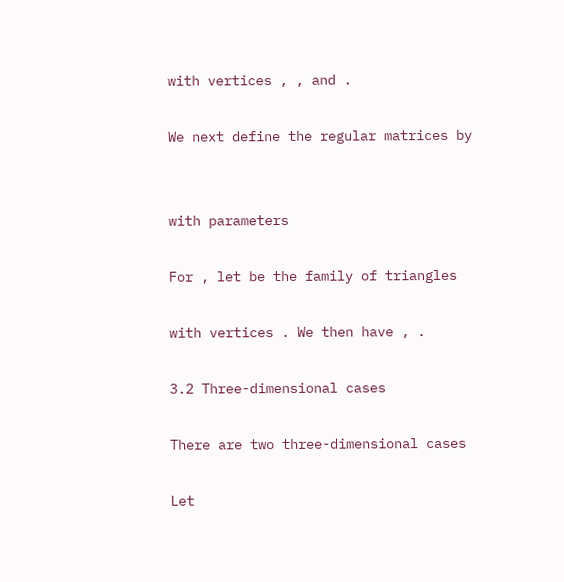with vertices , , and .

We next define the regular matrices by


with parameters

For , let be the family of triangles

with vertices . We then have , .

3.2 Three-dimensional cases

There are two three-dimensional cases

Let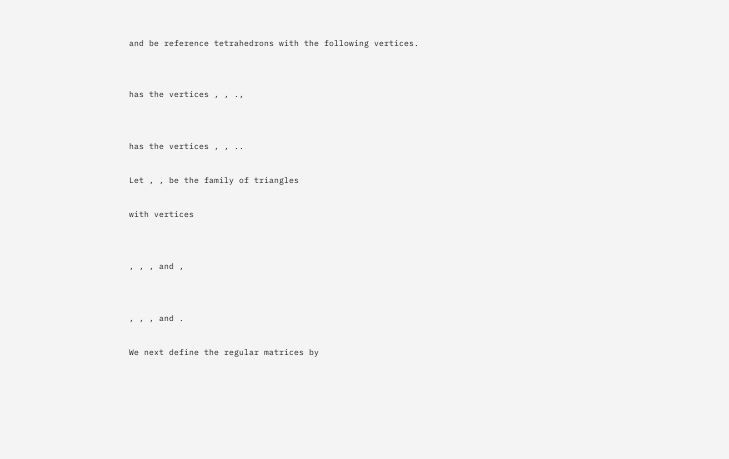and be reference tetrahedrons with the following vertices.


has the vertices , , .,


has the vertices , , ..

Let , , be the family of triangles

with vertices


, , , and ,


, , , and .

We next define the regular matrices by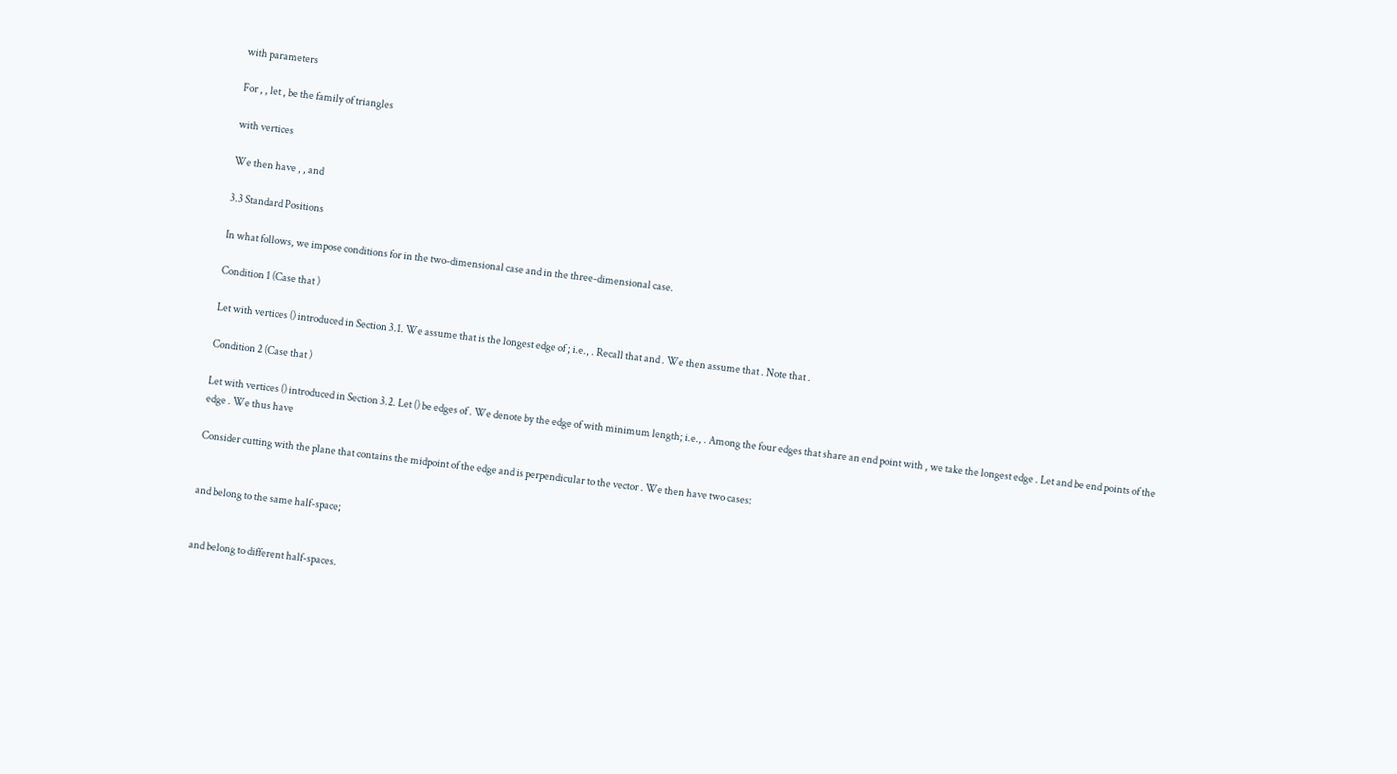with parameters

For , , let , be the family of triangles

with vertices

We then have , , and

3.3 Standard Positions

In what follows, we impose conditions for in the two-dimensional case and in the three-dimensional case.

Condition 1 (Case that )

Let with vertices () introduced in Section 3.1. We assume that is the longest edge of ; i.e., . Recall that and . We then assume that . Note that .

Condition 2 (Case that )

Let with vertices () introduced in Section 3.2. Let () be edges of . We denote by the edge of with minimum length; i.e., . Among the four edges that share an end point with , we take the longest edge . Let and be end points of the edge . We thus have

Consider cutting with the plane that contains the midpoint of the edge and is perpendicular to the vector . We then have two cases:


and belong to the same half-space;


and belong to different half-spaces.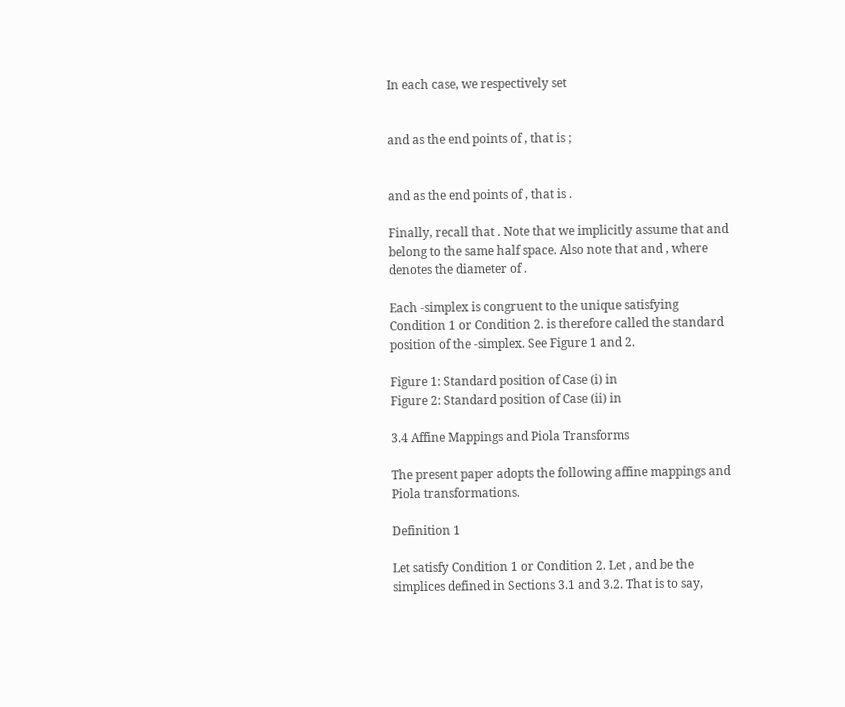In each case, we respectively set


and as the end points of , that is ;


and as the end points of , that is .

Finally, recall that . Note that we implicitly assume that and belong to the same half space. Also note that and , where denotes the diameter of .

Each -simplex is congruent to the unique satisfying Condition 1 or Condition 2. is therefore called the standard position of the -simplex. See Figure 1 and 2.

Figure 1: Standard position of Case (i) in
Figure 2: Standard position of Case (ii) in

3.4 Affine Mappings and Piola Transforms

The present paper adopts the following affine mappings and Piola transformations.

Definition 1

Let satisfy Condition 1 or Condition 2. Let , and be the simplices defined in Sections 3.1 and 3.2. That is to say,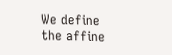We define the affine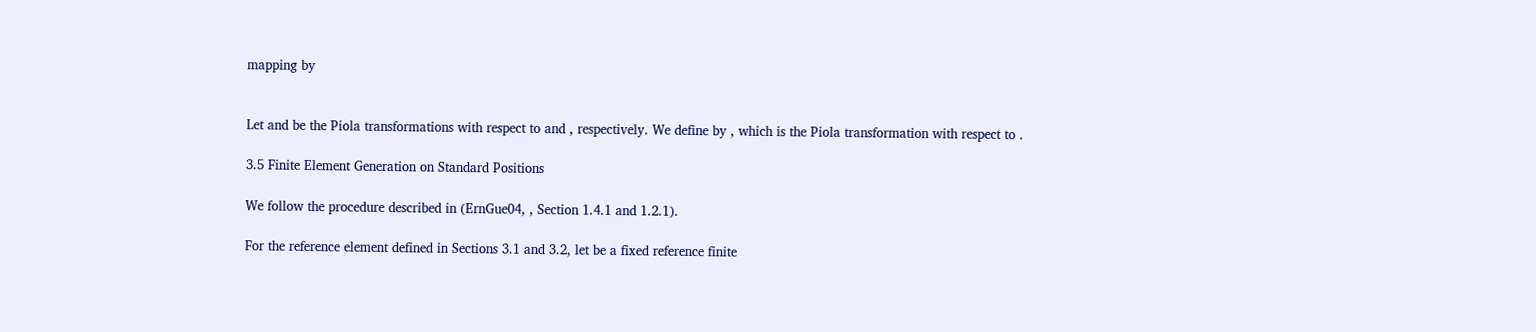mapping by


Let and be the Piola transformations with respect to and , respectively. We define by , which is the Piola transformation with respect to .

3.5 Finite Element Generation on Standard Positions

We follow the procedure described in (ErnGue04, , Section 1.4.1 and 1.2.1).

For the reference element defined in Sections 3.1 and 3.2, let be a fixed reference finite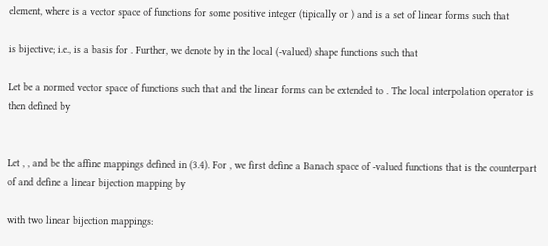element, where is a vector space of functions for some positive integer (tipically or ) and is a set of linear forms such that

is bijective; i.e., is a basis for . Further, we denote by in the local (-valued) shape functions such that

Let be a normed vector space of functions such that and the linear forms can be extended to . The local interpolation operator is then defined by


Let , , and be the affine mappings defined in (3.4). For , we first define a Banach space of -valued functions that is the counterpart of and define a linear bijection mapping by

with two linear bijection mappings: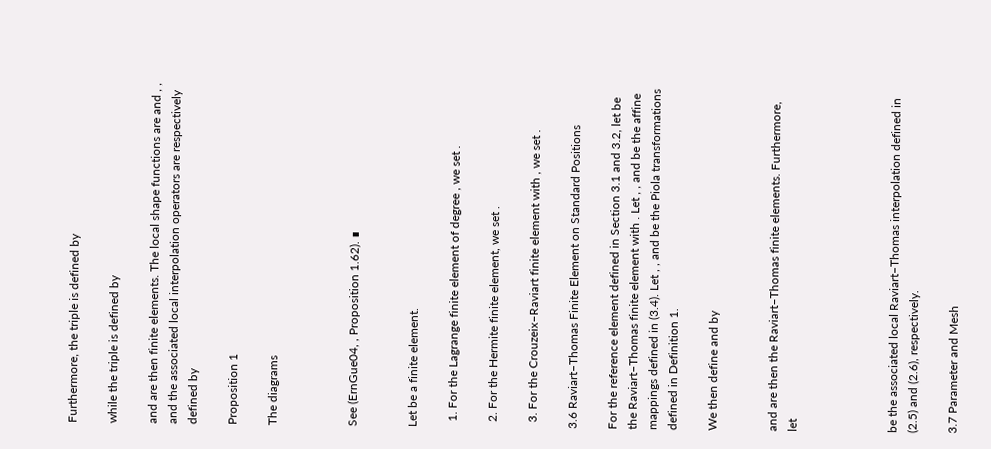Furthermore, the triple is defined by

while the triple is defined by

and are then finite elements. The local shape functions are and , , and the associated local interpolation operators are respectively defined by

Proposition 1

The diagrams



See (ErnGue04, , Proposition 1.62). ∎


Let be a finite element.

  1. For the Lagrange finite element of degree , we set .

  2. For the Hermite finite element, we set .

  3. For the Crouzeix–Raviart finite element with , we set .

3.6 Raviart–Thomas Finite Element on Standard Positions

For the reference element defined in Section 3.1 and 3.2, let be the Raviart–Thomas finite element with . Let , , and be the affine mappings defined in (3.4). Let , , and be the Piola transformations defined in Definition 1.

We then define and by


and are then the Raviart–Thomas finite elements. Furthermore, let




be the associated local Raviart–Thomas interpolation defined in (2.5) and (2.6), respectively.

3.7 Parameter and Mesh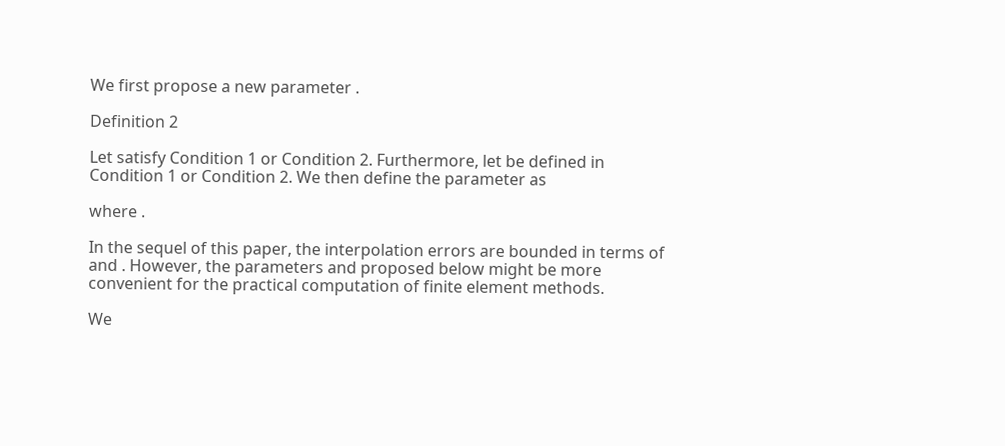We first propose a new parameter .

Definition 2

Let satisfy Condition 1 or Condition 2. Furthermore, let be defined in Condition 1 or Condition 2. We then define the parameter as

where .

In the sequel of this paper, the interpolation errors are bounded in terms of and . However, the parameters and proposed below might be more convenient for the practical computation of finite element methods.

We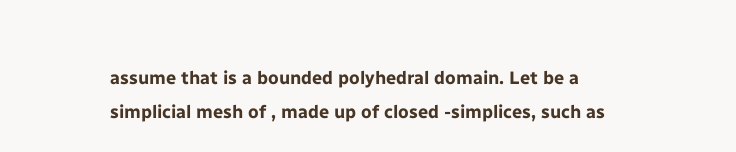assume that is a bounded polyhedral domain. Let be a simplicial mesh of , made up of closed -simplices, such as